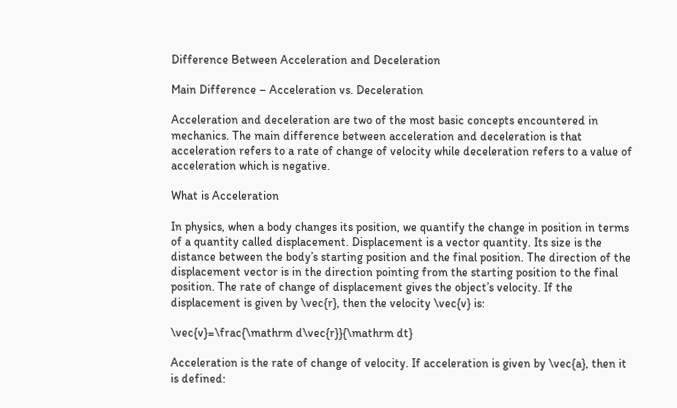Difference Between Acceleration and Deceleration

Main Difference – Acceleration vs. Deceleration

Acceleration and deceleration are two of the most basic concepts encountered in mechanics. The main difference between acceleration and deceleration is that acceleration refers to a rate of change of velocity while deceleration refers to a value of acceleration which is negative.

What is Acceleration

In physics, when a body changes its position, we quantify the change in position in terms of a quantity called displacement. Displacement is a vector quantity. Its size is the distance between the body’s starting position and the final position. The direction of the displacement vector is in the direction pointing from the starting position to the final position. The rate of change of displacement gives the object’s velocity. If the displacement is given by \vec{r}, then the velocity \vec{v} is:

\vec{v}=\frac{\mathrm d\vec{r}}{\mathrm dt}

Acceleration is the rate of change of velocity. If acceleration is given by \vec{a}, then it is defined: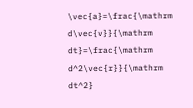\vec{a}=\frac{\mathrm d\vec{v}}{\mathrm dt}=\frac{\mathrm d^2\vec{r}}{\mathrm dt^2}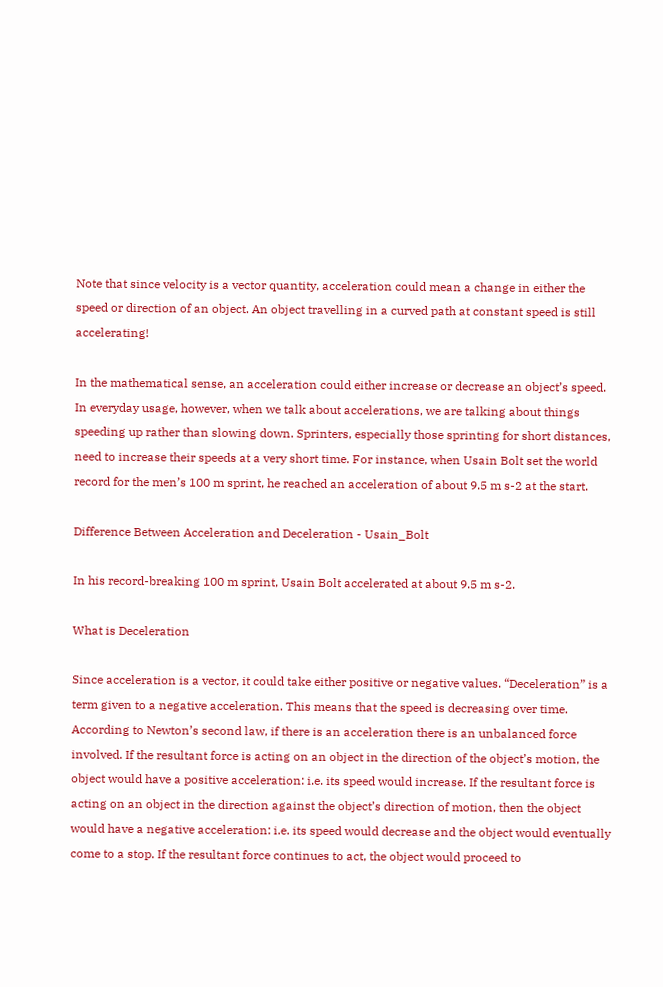Note that since velocity is a vector quantity, acceleration could mean a change in either the speed or direction of an object. An object travelling in a curved path at constant speed is still accelerating!

In the mathematical sense, an acceleration could either increase or decrease an object’s speed. In everyday usage, however, when we talk about accelerations, we are talking about things speeding up rather than slowing down. Sprinters, especially those sprinting for short distances, need to increase their speeds at a very short time. For instance, when Usain Bolt set the world record for the men’s 100 m sprint, he reached an acceleration of about 9.5 m s-2 at the start.

Difference Between Acceleration and Deceleration - Usain_Bolt

In his record-breaking 100 m sprint, Usain Bolt accelerated at about 9.5 m s-2.

What is Deceleration

Since acceleration is a vector, it could take either positive or negative values. “Deceleration” is a term given to a negative acceleration. This means that the speed is decreasing over time. According to Newton’s second law, if there is an acceleration there is an unbalanced force involved. If the resultant force is acting on an object in the direction of the object’s motion, the object would have a positive acceleration: i.e. its speed would increase. If the resultant force is acting on an object in the direction against the object’s direction of motion, then the object would have a negative acceleration: i.e. its speed would decrease and the object would eventually come to a stop. If the resultant force continues to act, the object would proceed to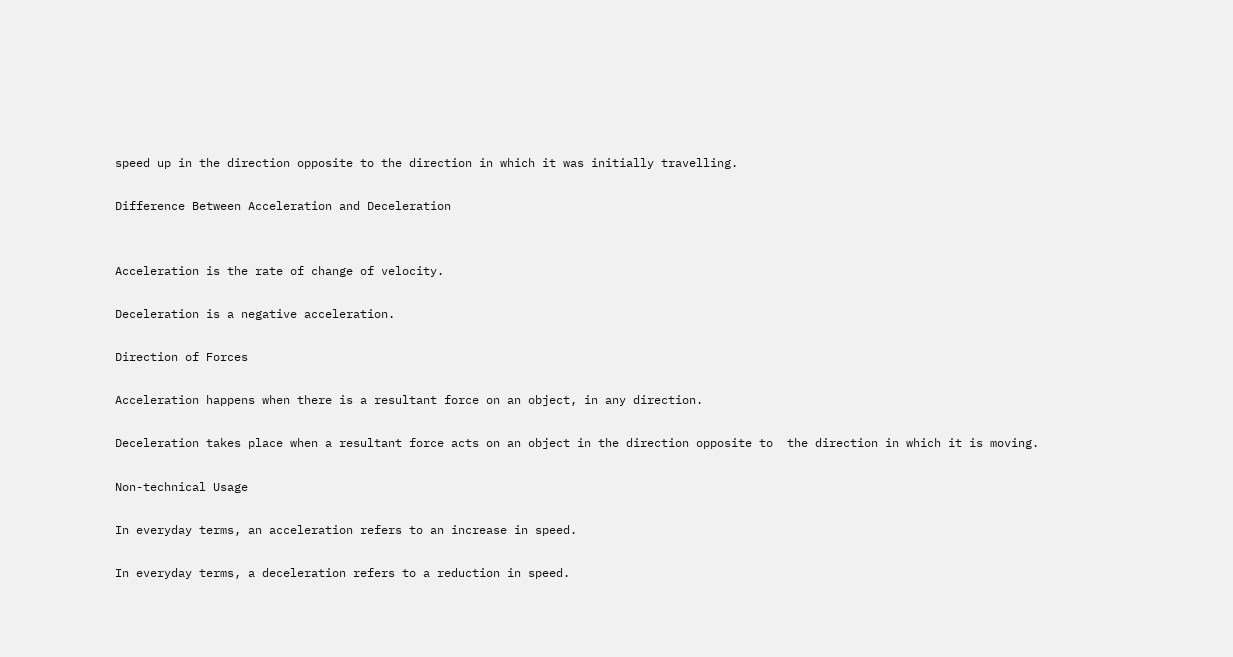speed up in the direction opposite to the direction in which it was initially travelling.

Difference Between Acceleration and Deceleration


Acceleration is the rate of change of velocity.

Deceleration is a negative acceleration.

Direction of Forces

Acceleration happens when there is a resultant force on an object, in any direction.

Deceleration takes place when a resultant force acts on an object in the direction opposite to  the direction in which it is moving.

Non-technical Usage

In everyday terms, an acceleration refers to an increase in speed.

In everyday terms, a deceleration refers to a reduction in speed.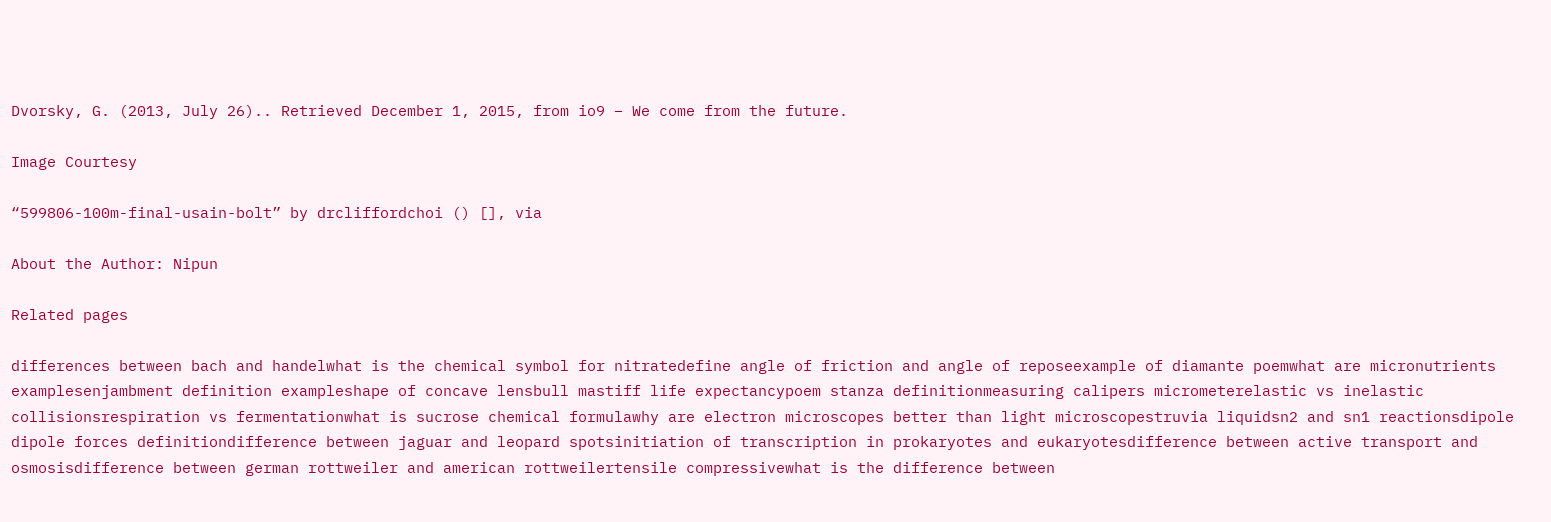Dvorsky, G. (2013, July 26).. Retrieved December 1, 2015, from io9 – We come from the future.

Image Courtesy

“599806-100m-final-usain-bolt” by drcliffordchoi () [], via

About the Author: Nipun

Related pages

differences between bach and handelwhat is the chemical symbol for nitratedefine angle of friction and angle of reposeexample of diamante poemwhat are micronutrients examplesenjambment definition exampleshape of concave lensbull mastiff life expectancypoem stanza definitionmeasuring calipers micrometerelastic vs inelastic collisionsrespiration vs fermentationwhat is sucrose chemical formulawhy are electron microscopes better than light microscopestruvia liquidsn2 and sn1 reactionsdipole dipole forces definitiondifference between jaguar and leopard spotsinitiation of transcription in prokaryotes and eukaryotesdifference between active transport and osmosisdifference between german rottweiler and american rottweilertensile compressivewhat is the difference between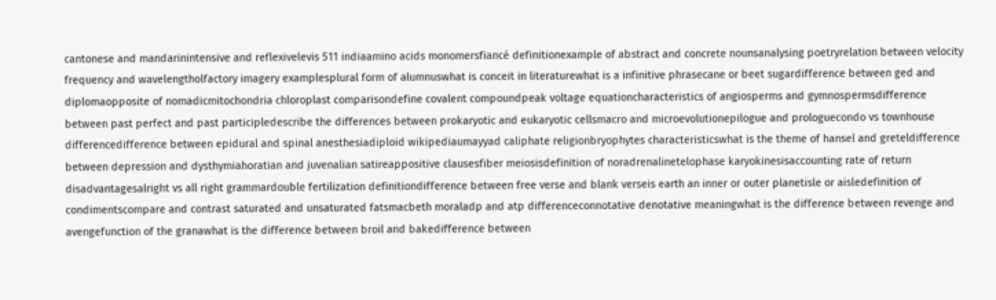cantonese and mandarinintensive and reflexivelevis 511 indiaamino acids monomersfiancé definitionexample of abstract and concrete nounsanalysing poetryrelation between velocity frequency and wavelengtholfactory imagery examplesplural form of alumnuswhat is conceit in literaturewhat is a infinitive phrasecane or beet sugardifference between ged and diplomaopposite of nomadicmitochondria chloroplast comparisondefine covalent compoundpeak voltage equationcharacteristics of angiosperms and gymnospermsdifference between past perfect and past participledescribe the differences between prokaryotic and eukaryotic cellsmacro and microevolutionepilogue and prologuecondo vs townhouse differencedifference between epidural and spinal anesthesiadiploid wikipediaumayyad caliphate religionbryophytes characteristicswhat is the theme of hansel and greteldifference between depression and dysthymiahoratian and juvenalian satireappositive clausesfiber meiosisdefinition of noradrenalinetelophase karyokinesisaccounting rate of return disadvantagesalright vs all right grammardouble fertilization definitiondifference between free verse and blank verseis earth an inner or outer planetisle or aisledefinition of condimentscompare and contrast saturated and unsaturated fatsmacbeth moraladp and atp differenceconnotative denotative meaningwhat is the difference between revenge and avengefunction of the granawhat is the difference between broil and bakedifference between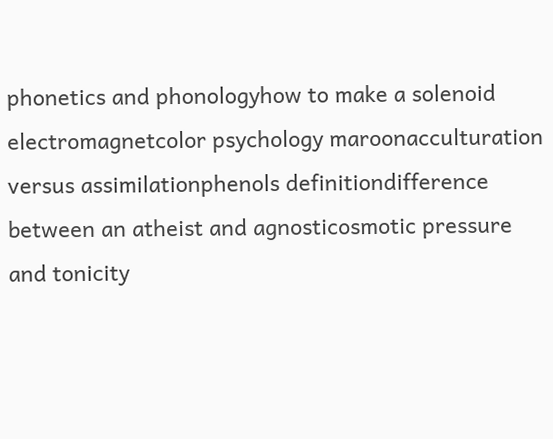phonetics and phonologyhow to make a solenoid electromagnetcolor psychology maroonacculturation versus assimilationphenols definitiondifference between an atheist and agnosticosmotic pressure and tonicity